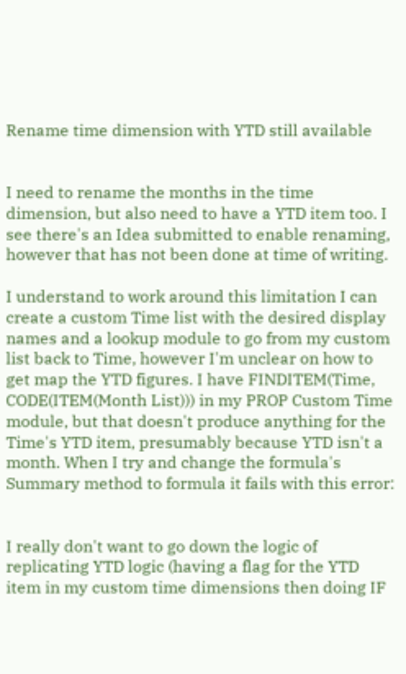Rename time dimension with YTD still available


I need to rename the months in the time dimension, but also need to have a YTD item too. I see there's an Idea submitted to enable renaming, however that has not been done at time of writing.

I understand to work around this limitation I can create a custom Time list with the desired display names and a lookup module to go from my custom list back to Time, however I'm unclear on how to get map the YTD figures. I have FINDITEM(Time, CODE(ITEM(Month List))) in my PROP Custom Time module, but that doesn't produce anything for the Time's YTD item, presumably because YTD isn't a month. When I try and change the formula's Summary method to formula it fails with this error:


I really don't want to go down the logic of replicating YTD logic (having a flag for the YTD item in my custom time dimensions then doing IF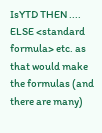IsYTD THEN .... ELSE <standard formula> etc. as that would make the formulas (and there are many)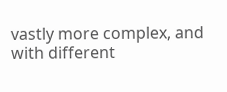vastly more complex, and with different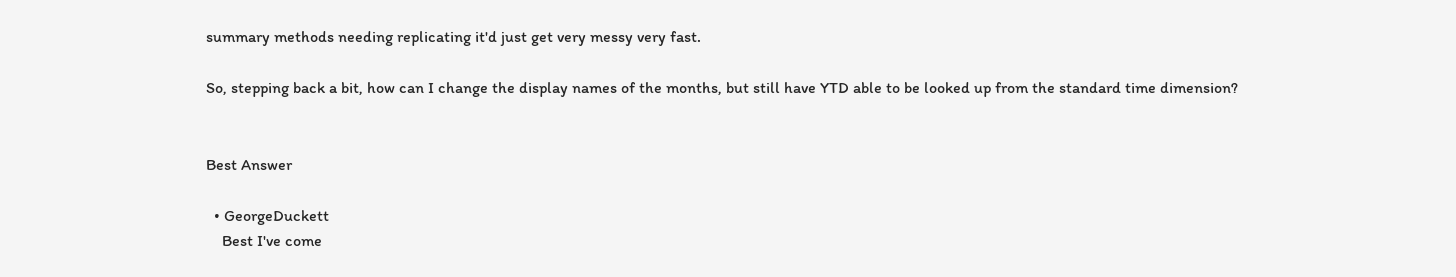summary methods needing replicating it'd just get very messy very fast.

So, stepping back a bit, how can I change the display names of the months, but still have YTD able to be looked up from the standard time dimension?


Best Answer

  • GeorgeDuckett
    Best I've come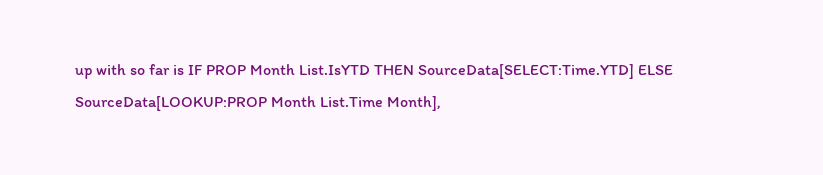up with so far is IF PROP Month List.IsYTD THEN SourceData[SELECT:Time.YTD] ELSE SourceData[LOOKUP:PROP Month List.Time Month],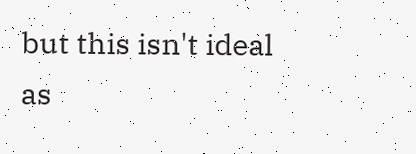but this isn't ideal as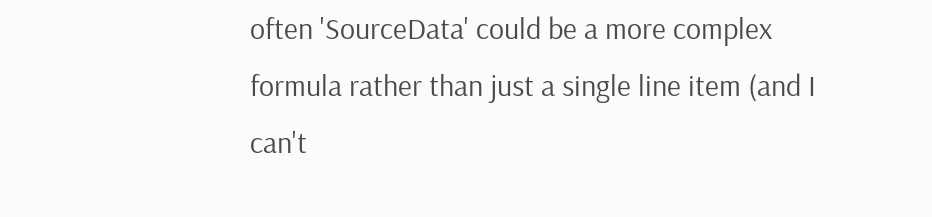often 'SourceData' could be a more complex formula rather than just a single line item (and I can't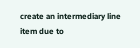create an intermediary line item due to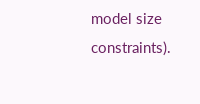model size constraints).